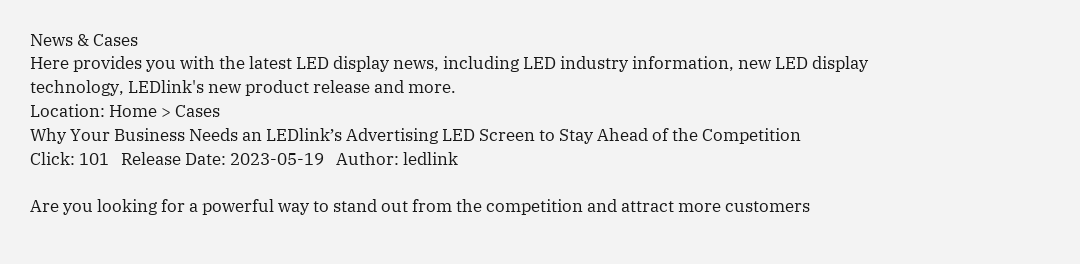News & Cases
Here provides you with the latest LED display news, including LED industry information, new LED display technology, LEDlink's new product release and more.
Location: Home > Cases
Why Your Business Needs an LEDlink’s Advertising LED Screen to Stay Ahead of the Competition
Click: 101   Release Date: 2023-05-19   Author: ledlink

Are you looking for a powerful way to stand out from the competition and attract more customers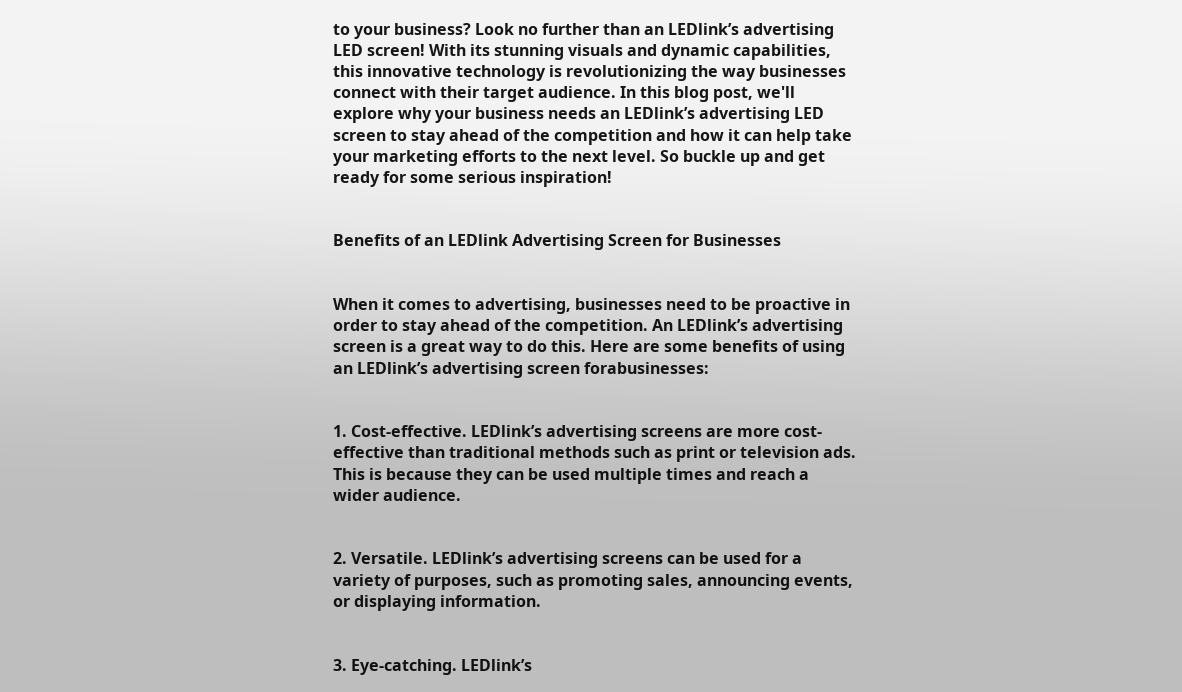to your business? Look no further than an LEDlink’s advertising LED screen! With its stunning visuals and dynamic capabilities, this innovative technology is revolutionizing the way businesses connect with their target audience. In this blog post, we'll explore why your business needs an LEDlink’s advertising LED screen to stay ahead of the competition and how it can help take your marketing efforts to the next level. So buckle up and get ready for some serious inspiration!


Benefits of an LEDlink Advertising Screen for Businesses


When it comes to advertising, businesses need to be proactive in order to stay ahead of the competition. An LEDlink’s advertising screen is a great way to do this. Here are some benefits of using an LEDlink’s advertising screen forabusinesses:


1. Cost-effective. LEDlink’s advertising screens are more cost-effective than traditional methods such as print or television ads. This is because they can be used multiple times and reach a wider audience.


2. Versatile. LEDlink’s advertising screens can be used for a variety of purposes, such as promoting sales, announcing events, or displaying information.


3. Eye-catching. LEDlink’s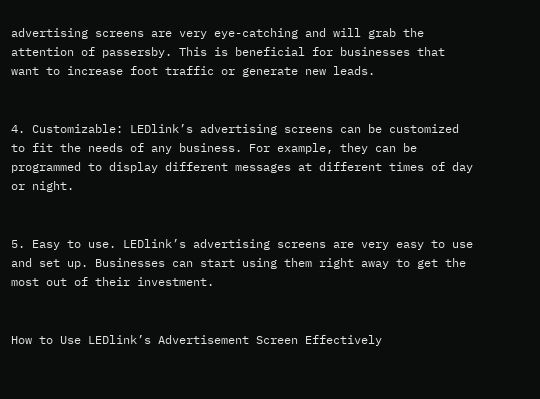advertising screens are very eye-catching and will grab the attention of passersby. This is beneficial for businesses that want to increase foot traffic or generate new leads.


4. Customizable: LEDlink’s advertising screens can be customized to fit the needs of any business. For example, they can be programmed to display different messages at different times of day or night.


5. Easy to use. LEDlink’s advertising screens are very easy to use and set up. Businesses can start using them right away to get the most out of their investment.


How to Use LEDlink’s Advertisement Screen Effectively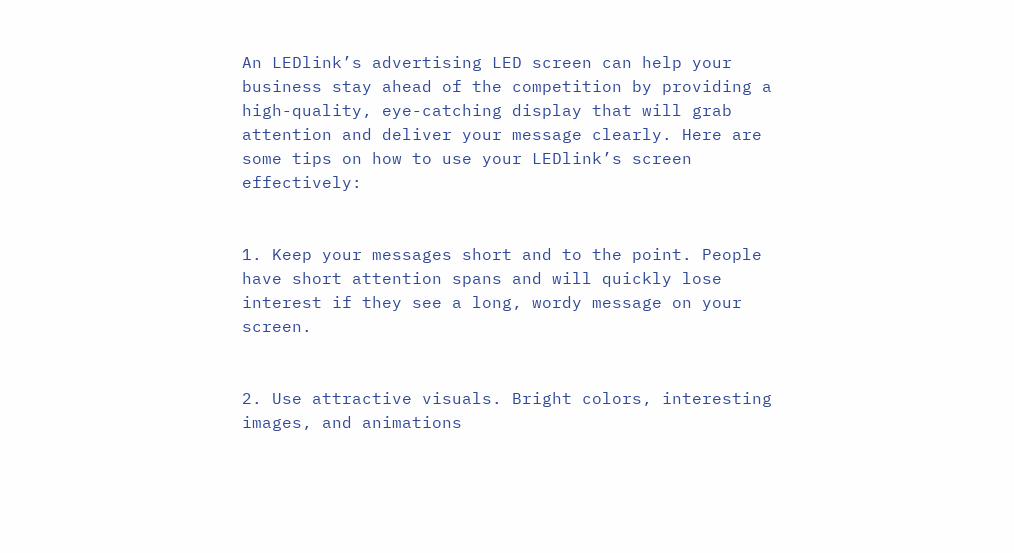An LEDlink’s advertising LED screen can help your business stay ahead of the competition by providing a high-quality, eye-catching display that will grab attention and deliver your message clearly. Here are some tips on how to use your LEDlink’s screen effectively:


1. Keep your messages short and to the point. People have short attention spans and will quickly lose interest if they see a long, wordy message on your screen.


2. Use attractive visuals. Bright colors, interesting images, and animations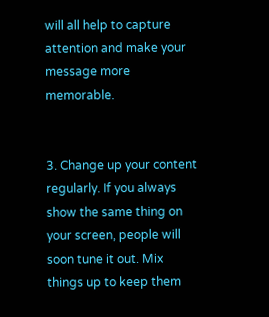will all help to capture attention and make your message more memorable.


3. Change up your content regularly. If you always show the same thing on your screen, people will soon tune it out. Mix things up to keep them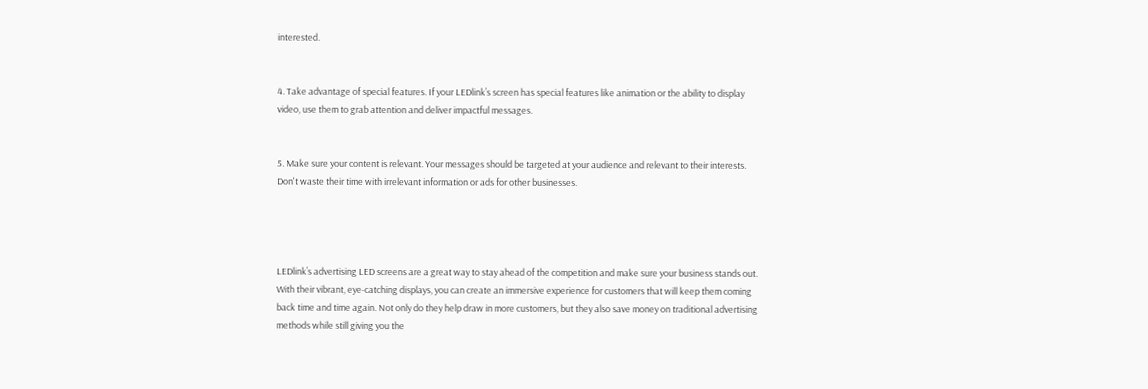interested.


4. Take advantage of special features. If your LEDlink’s screen has special features like animation or the ability to display video, use them to grab attention and deliver impactful messages.


5. Make sure your content is relevant. Your messages should be targeted at your audience and relevant to their interests. Don't waste their time with irrelevant information or ads for other businesses.




LEDlink’s advertising LED screens are a great way to stay ahead of the competition and make sure your business stands out. With their vibrant, eye-catching displays, you can create an immersive experience for customers that will keep them coming back time and time again. Not only do they help draw in more customers, but they also save money on traditional advertising methods while still giving you the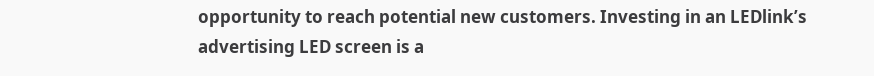opportunity to reach potential new customers. Investing in an LEDlink’s advertising LED screen is a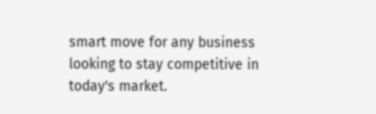smart move for any business looking to stay competitive in today's market.